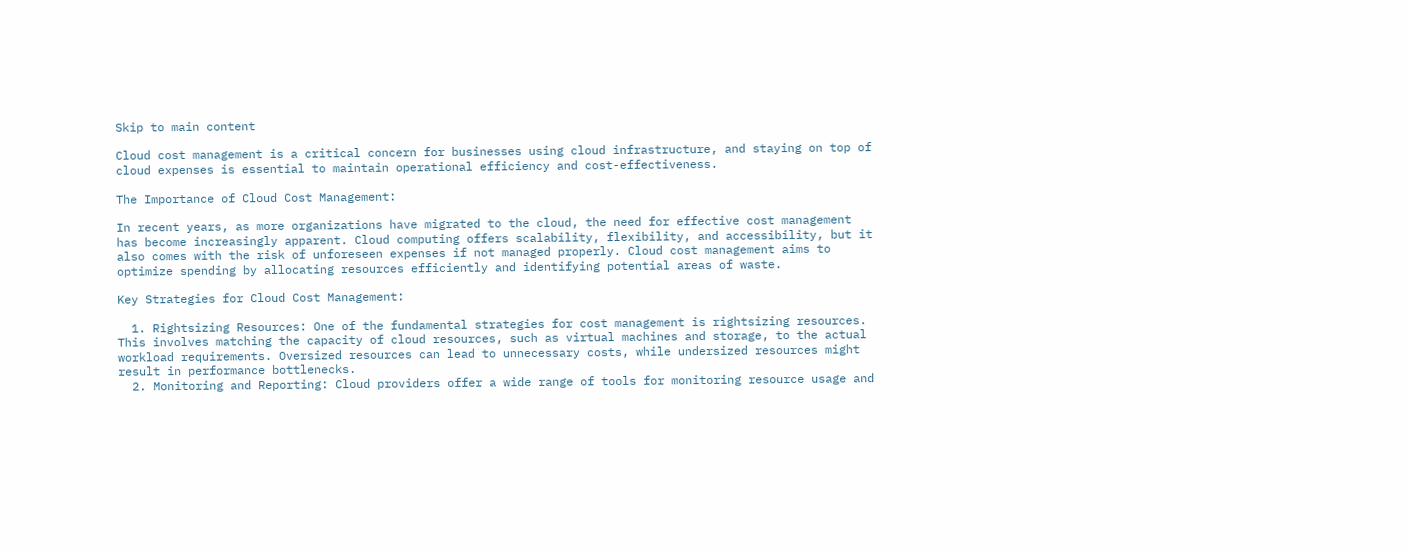Skip to main content

Cloud cost management is a critical concern for businesses using cloud infrastructure, and staying on top of cloud expenses is essential to maintain operational efficiency and cost-effectiveness.

The Importance of Cloud Cost Management:

In recent years, as more organizations have migrated to the cloud, the need for effective cost management has become increasingly apparent. Cloud computing offers scalability, flexibility, and accessibility, but it also comes with the risk of unforeseen expenses if not managed properly. Cloud cost management aims to optimize spending by allocating resources efficiently and identifying potential areas of waste.

Key Strategies for Cloud Cost Management:

  1. Rightsizing Resources: One of the fundamental strategies for cost management is rightsizing resources. This involves matching the capacity of cloud resources, such as virtual machines and storage, to the actual workload requirements. Oversized resources can lead to unnecessary costs, while undersized resources might result in performance bottlenecks.
  2. Monitoring and Reporting: Cloud providers offer a wide range of tools for monitoring resource usage and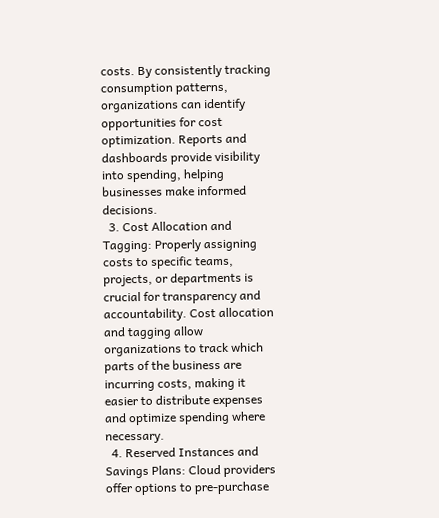costs. By consistently tracking consumption patterns, organizations can identify opportunities for cost optimization. Reports and dashboards provide visibility into spending, helping businesses make informed decisions.
  3. Cost Allocation and Tagging: Properly assigning costs to specific teams, projects, or departments is crucial for transparency and accountability. Cost allocation and tagging allow organizations to track which parts of the business are incurring costs, making it easier to distribute expenses and optimize spending where necessary.
  4. Reserved Instances and Savings Plans: Cloud providers offer options to pre-purchase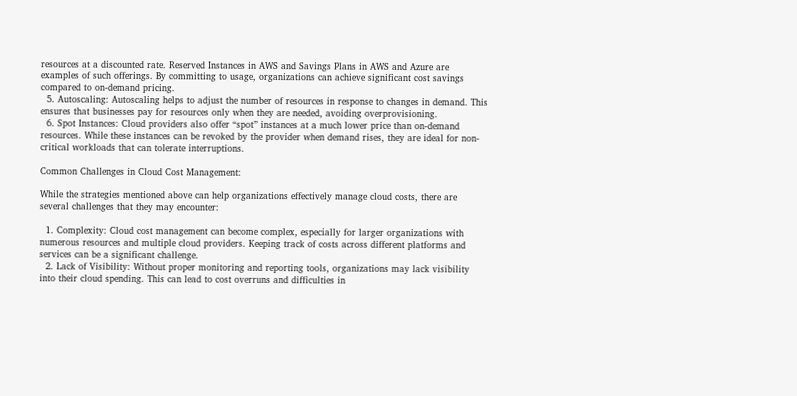resources at a discounted rate. Reserved Instances in AWS and Savings Plans in AWS and Azure are examples of such offerings. By committing to usage, organizations can achieve significant cost savings compared to on-demand pricing.
  5. Autoscaling: Autoscaling helps to adjust the number of resources in response to changes in demand. This ensures that businesses pay for resources only when they are needed, avoiding overprovisioning.
  6. Spot Instances: Cloud providers also offer “spot” instances at a much lower price than on-demand resources. While these instances can be revoked by the provider when demand rises, they are ideal for non-critical workloads that can tolerate interruptions.

Common Challenges in Cloud Cost Management:

While the strategies mentioned above can help organizations effectively manage cloud costs, there are several challenges that they may encounter:

  1. Complexity: Cloud cost management can become complex, especially for larger organizations with numerous resources and multiple cloud providers. Keeping track of costs across different platforms and services can be a significant challenge.
  2. Lack of Visibility: Without proper monitoring and reporting tools, organizations may lack visibility into their cloud spending. This can lead to cost overruns and difficulties in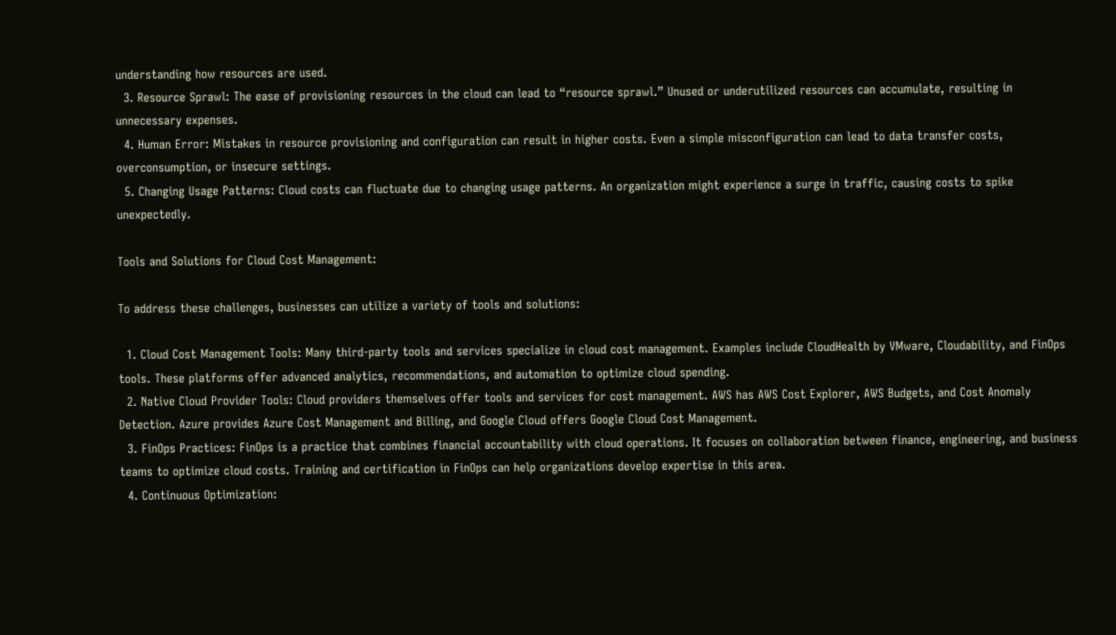understanding how resources are used.
  3. Resource Sprawl: The ease of provisioning resources in the cloud can lead to “resource sprawl.” Unused or underutilized resources can accumulate, resulting in unnecessary expenses.
  4. Human Error: Mistakes in resource provisioning and configuration can result in higher costs. Even a simple misconfiguration can lead to data transfer costs, overconsumption, or insecure settings.
  5. Changing Usage Patterns: Cloud costs can fluctuate due to changing usage patterns. An organization might experience a surge in traffic, causing costs to spike unexpectedly.

Tools and Solutions for Cloud Cost Management:

To address these challenges, businesses can utilize a variety of tools and solutions:

  1. Cloud Cost Management Tools: Many third-party tools and services specialize in cloud cost management. Examples include CloudHealth by VMware, Cloudability, and FinOps tools. These platforms offer advanced analytics, recommendations, and automation to optimize cloud spending.
  2. Native Cloud Provider Tools: Cloud providers themselves offer tools and services for cost management. AWS has AWS Cost Explorer, AWS Budgets, and Cost Anomaly Detection. Azure provides Azure Cost Management and Billing, and Google Cloud offers Google Cloud Cost Management.
  3. FinOps Practices: FinOps is a practice that combines financial accountability with cloud operations. It focuses on collaboration between finance, engineering, and business teams to optimize cloud costs. Training and certification in FinOps can help organizations develop expertise in this area.
  4. Continuous Optimization: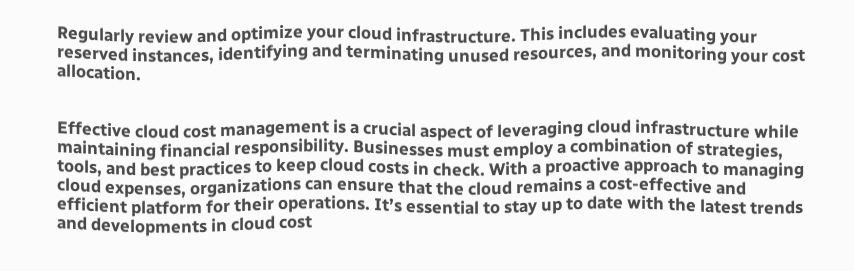Regularly review and optimize your cloud infrastructure. This includes evaluating your reserved instances, identifying and terminating unused resources, and monitoring your cost allocation.


Effective cloud cost management is a crucial aspect of leveraging cloud infrastructure while maintaining financial responsibility. Businesses must employ a combination of strategies, tools, and best practices to keep cloud costs in check. With a proactive approach to managing cloud expenses, organizations can ensure that the cloud remains a cost-effective and efficient platform for their operations. It’s essential to stay up to date with the latest trends and developments in cloud cost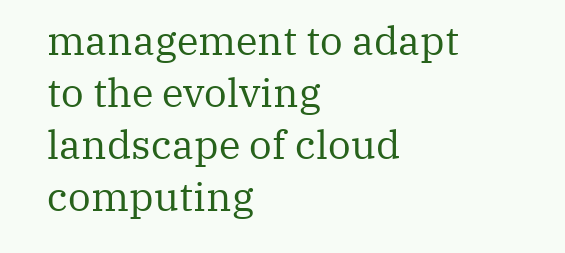management to adapt to the evolving landscape of cloud computing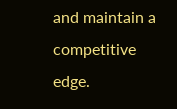and maintain a competitive edge.